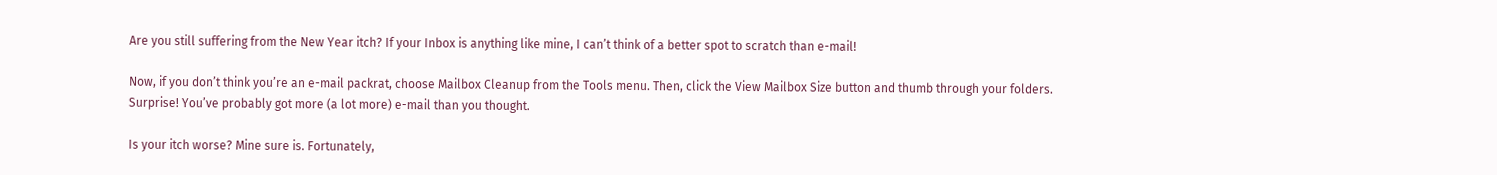Are you still suffering from the New Year itch? If your Inbox is anything like mine, I can’t think of a better spot to scratch than e-mail!

Now, if you don’t think you’re an e-mail packrat, choose Mailbox Cleanup from the Tools menu. Then, click the View Mailbox Size button and thumb through your folders. Surprise! You’ve probably got more (a lot more) e-mail than you thought.

Is your itch worse? Mine sure is. Fortunately,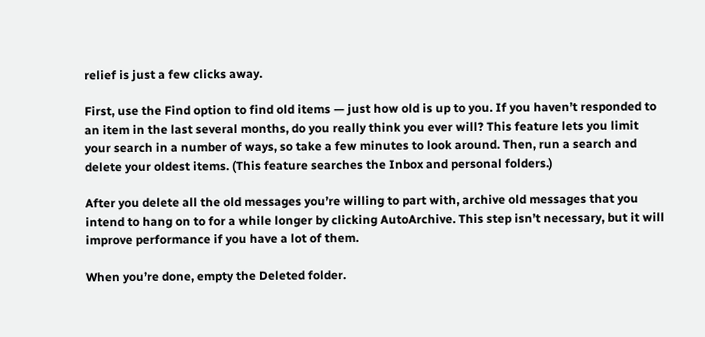relief is just a few clicks away.

First, use the Find option to find old items — just how old is up to you. If you haven’t responded to an item in the last several months, do you really think you ever will? This feature lets you limit your search in a number of ways, so take a few minutes to look around. Then, run a search and delete your oldest items. (This feature searches the Inbox and personal folders.)

After you delete all the old messages you’re willing to part with, archive old messages that you intend to hang on to for a while longer by clicking AutoArchive. This step isn’t necessary, but it will improve performance if you have a lot of them.

When you’re done, empty the Deleted folder.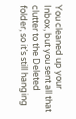You cleaned up your Inbox, but you sent all that clutter to the Deleted folder, so it’s still hanging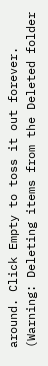around. Click Empty to toss it out forever. (Warning: Deleting items from the Deleted folder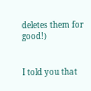deletes them for good!)


I told you that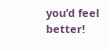you’d feel better!